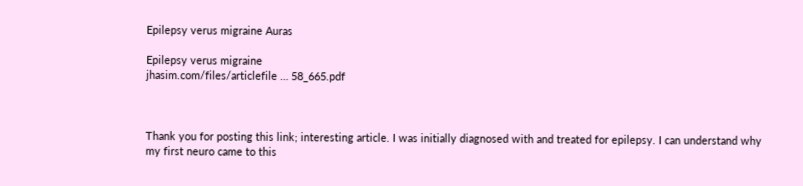Epilepsy verus migraine Auras

Epilepsy verus migraine
jhasim.com/files/articlefile … 58_665.pdf



Thank you for posting this link; interesting article. I was initially diagnosed with and treated for epilepsy. I can understand why my first neuro came to this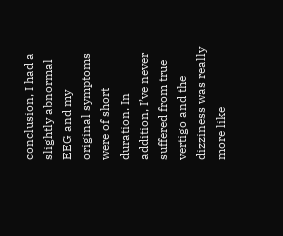conclusion, I had a slightly abnormal EEG and my original symptoms were of short duration. In addition, I’ve never suffered from true vertigo and the dizziness was really more like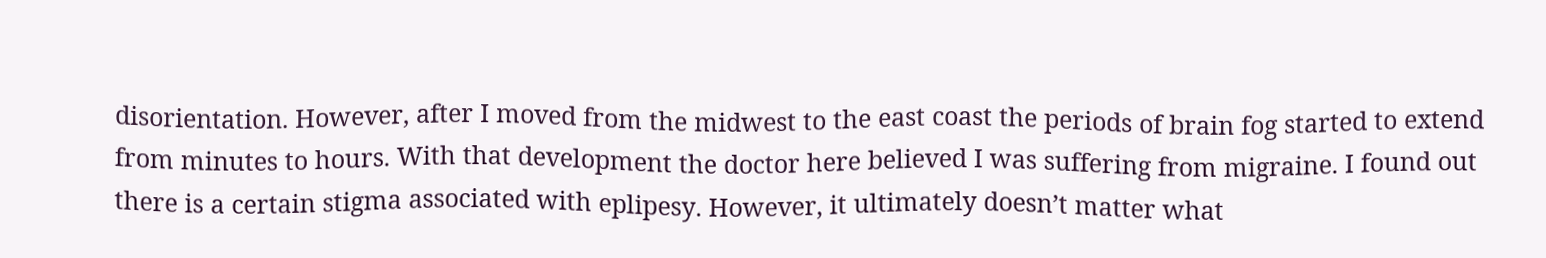disorientation. However, after I moved from the midwest to the east coast the periods of brain fog started to extend from minutes to hours. With that development the doctor here believed I was suffering from migraine. I found out there is a certain stigma associated with eplipesy. However, it ultimately doesn’t matter what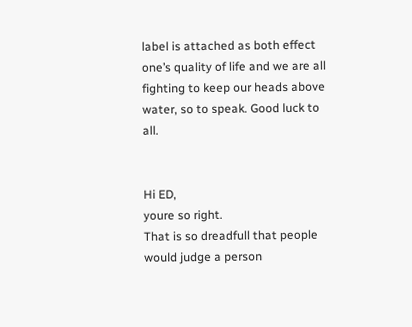label is attached as both effect one’s quality of life and we are all fighting to keep our heads above water, so to speak. Good luck to all.


Hi ED,
youre so right.
That is so dreadfull that people would judge a person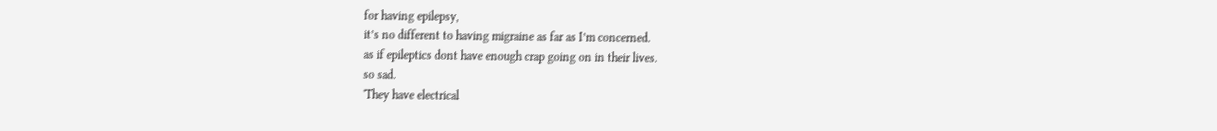for having epilepsy,
it’s no different to having migraine as far as I’m concerned.
as if epileptics dont have enough crap going on in their lives.
so sad.
'They have electrical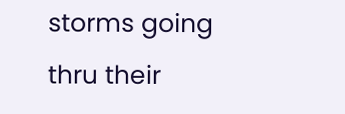storms going thru their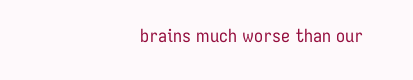brains much worse than our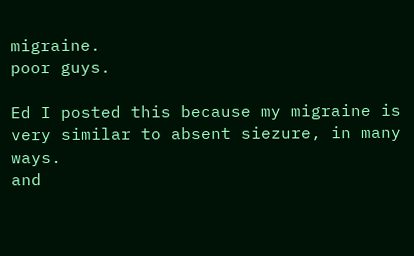migraine.
poor guys.

Ed I posted this because my migraine is very similar to absent siezure, in many ways.
and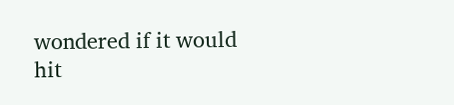wondered if it would hit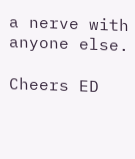a nerve with anyone else.

Cheers ED